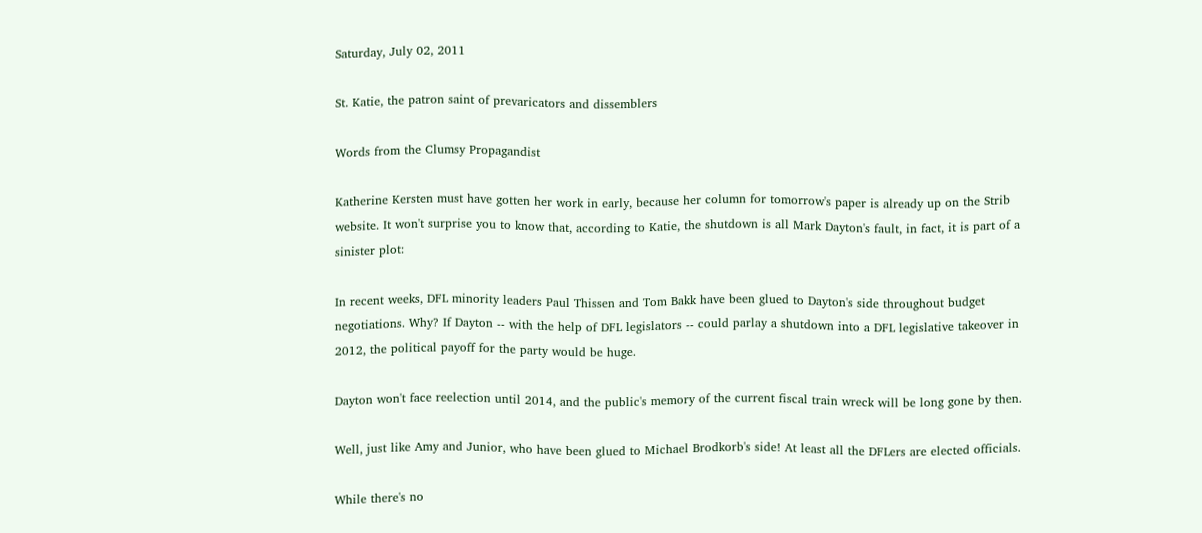Saturday, July 02, 2011

St. Katie, the patron saint of prevaricators and dissemblers

Words from the Clumsy Propagandist

Katherine Kersten must have gotten her work in early, because her column for tomorrow's paper is already up on the Strib website. It won't surprise you to know that, according to Katie, the shutdown is all Mark Dayton's fault, in fact, it is part of a sinister plot:

In recent weeks, DFL minority leaders Paul Thissen and Tom Bakk have been glued to Dayton's side throughout budget negotiations. Why? If Dayton -- with the help of DFL legislators -- could parlay a shutdown into a DFL legislative takeover in 2012, the political payoff for the party would be huge.

Dayton won't face reelection until 2014, and the public's memory of the current fiscal train wreck will be long gone by then.

Well, just like Amy and Junior, who have been glued to Michael Brodkorb's side! At least all the DFLers are elected officials.

While there's no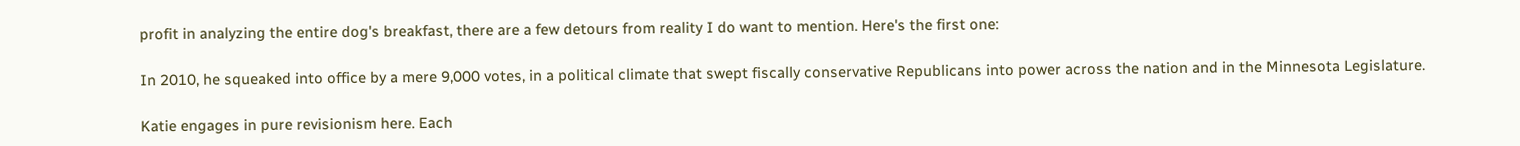profit in analyzing the entire dog's breakfast, there are a few detours from reality I do want to mention. Here's the first one:

In 2010, he squeaked into office by a mere 9,000 votes, in a political climate that swept fiscally conservative Republicans into power across the nation and in the Minnesota Legislature.

Katie engages in pure revisionism here. Each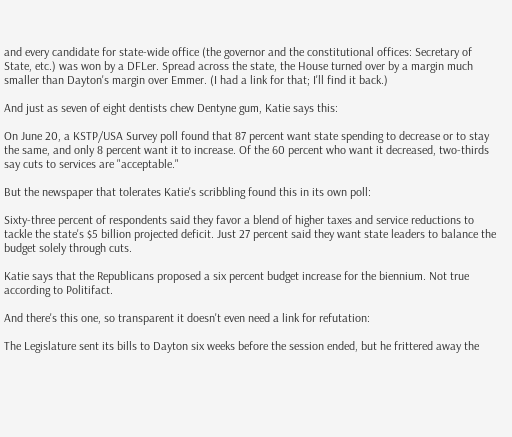and every candidate for state-wide office (the governor and the constitutional offices: Secretary of State, etc.) was won by a DFLer. Spread across the state, the House turned over by a margin much smaller than Dayton's margin over Emmer. (I had a link for that; I'll find it back.)

And just as seven of eight dentists chew Dentyne gum, Katie says this:

On June 20, a KSTP/USA Survey poll found that 87 percent want state spending to decrease or to stay the same, and only 8 percent want it to increase. Of the 60 percent who want it decreased, two-thirds say cuts to services are "acceptable."

But the newspaper that tolerates Katie's scribbling found this in its own poll:

Sixty-three percent of respondents said they favor a blend of higher taxes and service reductions to tackle the state's $5 billion projected deficit. Just 27 percent said they want state leaders to balance the budget solely through cuts.

Katie says that the Republicans proposed a six percent budget increase for the biennium. Not true according to Politifact.

And there's this one, so transparent it doesn't even need a link for refutation:

The Legislature sent its bills to Dayton six weeks before the session ended, but he frittered away the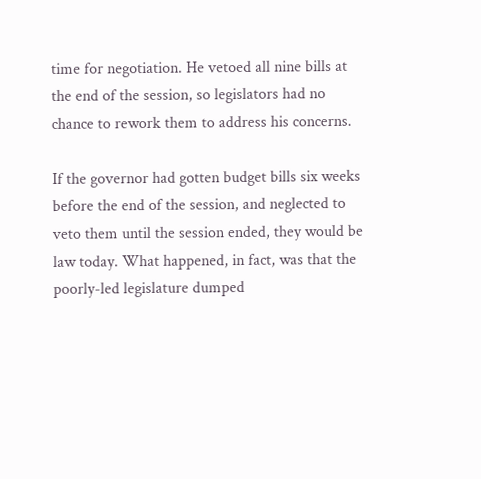time for negotiation. He vetoed all nine bills at the end of the session, so legislators had no chance to rework them to address his concerns.

If the governor had gotten budget bills six weeks before the end of the session, and neglected to veto them until the session ended, they would be law today. What happened, in fact, was that the poorly-led legislature dumped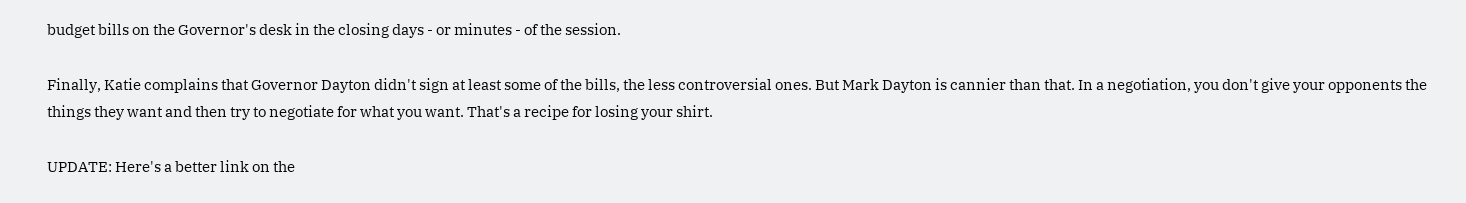budget bills on the Governor's desk in the closing days - or minutes - of the session.

Finally, Katie complains that Governor Dayton didn't sign at least some of the bills, the less controversial ones. But Mark Dayton is cannier than that. In a negotiation, you don't give your opponents the things they want and then try to negotiate for what you want. That's a recipe for losing your shirt.

UPDATE: Here's a better link on the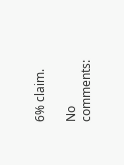6% claim.

No comments: